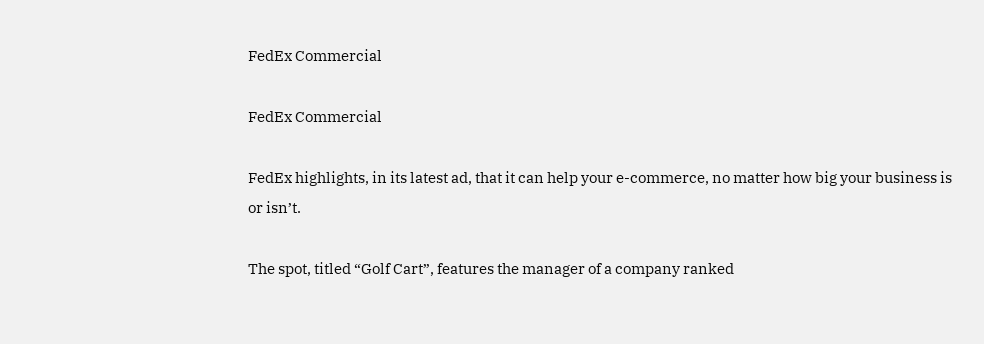FedEx Commercial

FedEx Commercial

FedEx highlights, in its latest ad, that it can help your e-commerce, no matter how big your business is or isn’t.

The spot, titled “Golf Cart”, features the manager of a company ranked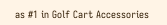as #1 in Golf Cart Accessories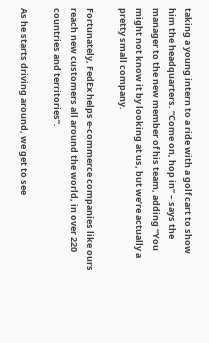taking a young intern to a ride with a golf cart to show him the headquarters. “Come on, hop in” – says the manager to the new member of his team, adding “You might not know it by looking at us, but we’re actually a pretty small company.

Fortunately, FedEx helps e-commerce companies like ours reach new customers all around the world, in over 220 countries and territories”.

As he starts driving around, we get to see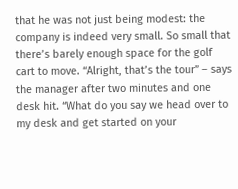that he was not just being modest: the company is indeed very small. So small that there’s barely enough space for the golf cart to move. “Alright, that’s the tour” – says the manager after two minutes and one desk hit. “What do you say we head over to my desk and get started on your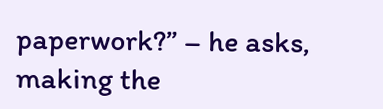paperwork?” – he asks, making the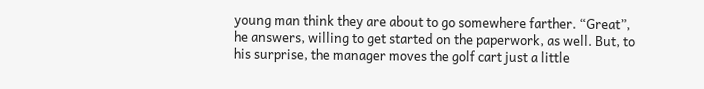young man think they are about to go somewhere farther. “Great”, he answers, willing to get started on the paperwork, as well. But, to his surprise, the manager moves the golf cart just a little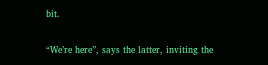bit.

“We’re here”, says the latter, inviting the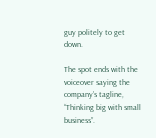guy politely to get down.

The spot ends with the voiceover saying the company’s tagline, “Thinking big with small business”.